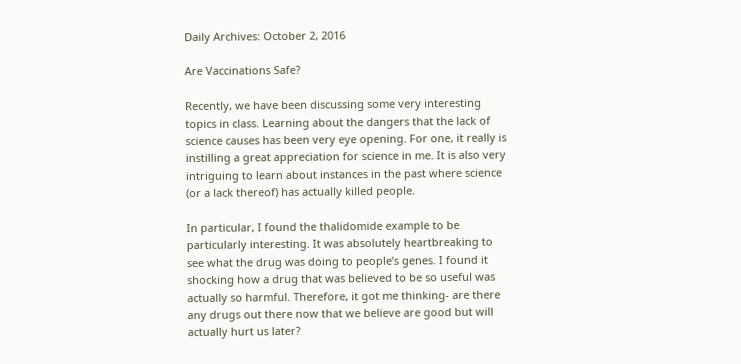Daily Archives: October 2, 2016

Are Vaccinations Safe?

Recently, we have been discussing some very interesting topics in class. Learning about the dangers that the lack of science causes has been very eye opening. For one, it really is instilling a great appreciation for science in me. It is also very intriguing to learn about instances in the past where science (or a lack thereof) has actually killed people.

In particular, I found the thalidomide example to be particularly interesting. It was absolutely heartbreaking to see what the drug was doing to people’s genes. I found it shocking how a drug that was believed to be so useful was actually so harmful. Therefore, it got me thinking- are there any drugs out there now that we believe are good but will actually hurt us later?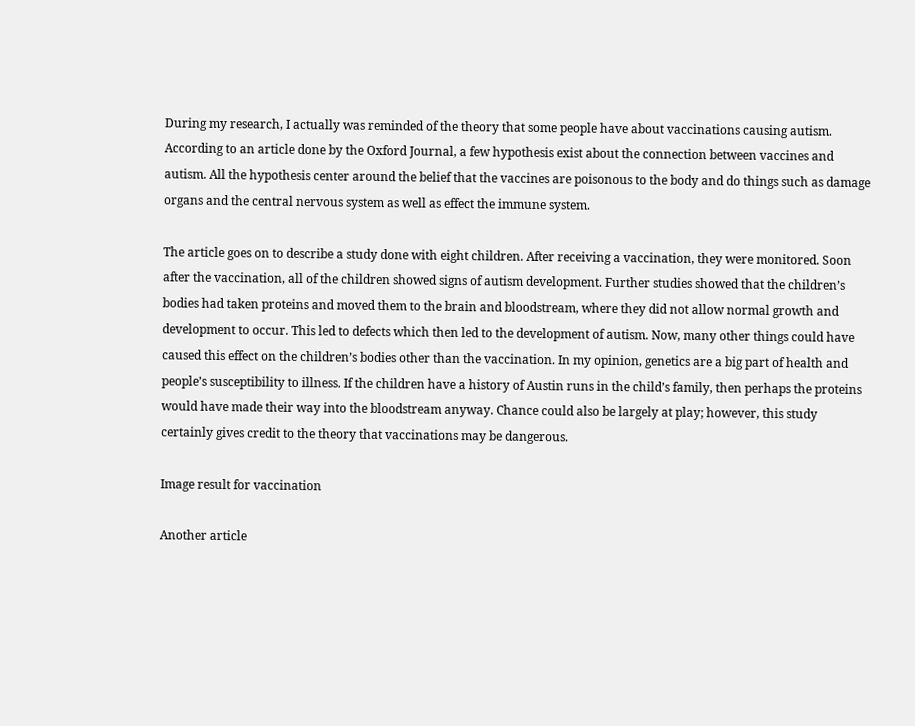During my research, I actually was reminded of the theory that some people have about vaccinations causing autism. According to an article done by the Oxford Journal, a few hypothesis exist about the connection between vaccines and autism. All the hypothesis center around the belief that the vaccines are poisonous to the body and do things such as damage organs and the central nervous system as well as effect the immune system.

The article goes on to describe a study done with eight children. After receiving a vaccination, they were monitored. Soon after the vaccination, all of the children showed signs of autism development. Further studies showed that the children’s bodies had taken proteins and moved them to the brain and bloodstream, where they did not allow normal growth and development to occur. This led to defects which then led to the development of autism. Now, many other things could have caused this effect on the children’s bodies other than the vaccination. In my opinion, genetics are a big part of health and people’s susceptibility to illness. If the children have a history of Austin runs in the child’s family, then perhaps the proteins would have made their way into the bloodstream anyway. Chance could also be largely at play; however, this study certainly gives credit to the theory that vaccinations may be dangerous.

Image result for vaccination

Another article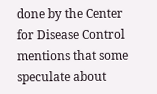done by the Center for Disease Control mentions that some speculate about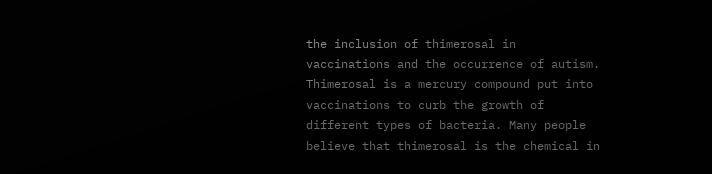the inclusion of thimerosal in vaccinations and the occurrence of autism. Thimerosal is a mercury compound put into vaccinations to curb the growth of different types of bacteria. Many people believe that thimerosal is the chemical in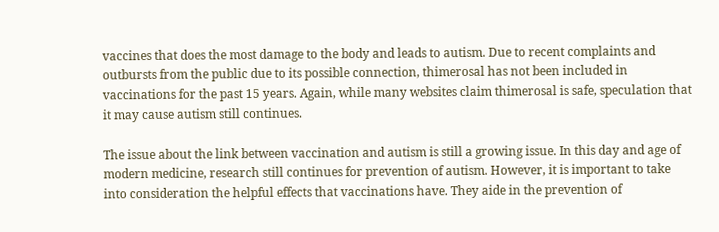vaccines that does the most damage to the body and leads to autism. Due to recent complaints and outbursts from the public due to its possible connection, thimerosal has not been included in vaccinations for the past 15 years. Again, while many websites claim thimerosal is safe, speculation that it may cause autism still continues.

The issue about the link between vaccination and autism is still a growing issue. In this day and age of modern medicine, research still continues for prevention of autism. However, it is important to take into consideration the helpful effects that vaccinations have. They aide in the prevention of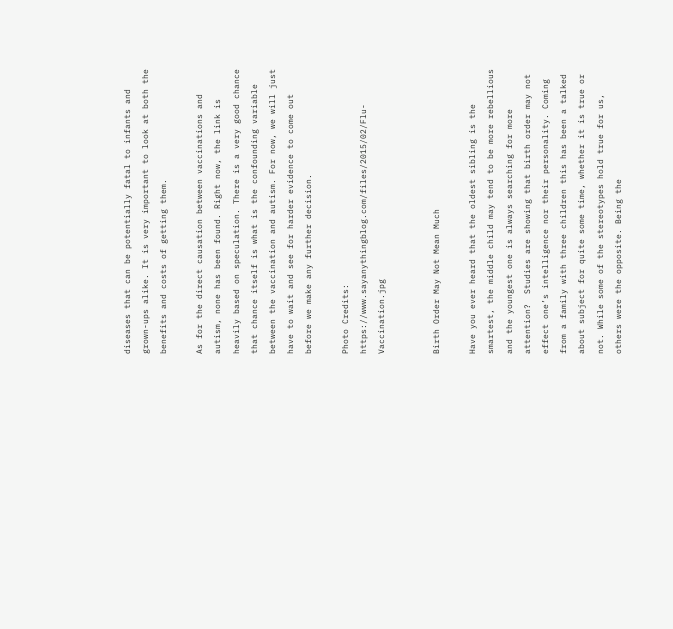diseases that can be potentially fatal to infants and grown-ups alike. It is very important to look at both the benefits and costs of getting them.

As for the direct causation between vaccinations and autism, none has been found. Right now, the link is heavily based on speculation. There is a very good chance that chance itself is what is the confounding variable between the vaccination and autism. For now, we will just have to wait and see for harder evidence to come out before we make any further decision.

Photo Credits: https://www.sayanythingblog.com/files/2015/02/Flu-Vaccination.jpg


Birth Order May Not Mean Much

Have you ever heard that the oldest sibling is the smartest, the middle child may tend to be more rebellious and the youngest one is always searching for more attention?  Studies are showing that birth order may not effect one’s intelligence nor their personality. Coming from a family with three children this has been a talked about subject for quite some time, whether it is true or not. While some of the stereotypes hold true for us, others were the opposite. Being the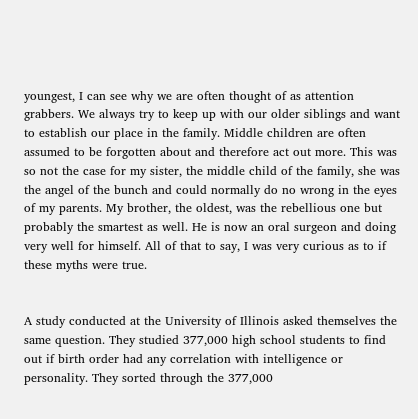youngest, I can see why we are often thought of as attention grabbers. We always try to keep up with our older siblings and want to establish our place in the family. Middle children are often assumed to be forgotten about and therefore act out more. This was so not the case for my sister, the middle child of the family, she was the angel of the bunch and could normally do no wrong in the eyes of my parents. My brother, the oldest, was the rebellious one but probably the smartest as well. He is now an oral surgeon and doing very well for himself. All of that to say, I was very curious as to if these myths were true.


A study conducted at the University of Illinois asked themselves the same question. They studied 377,000 high school students to find out if birth order had any correlation with intelligence or personality. They sorted through the 377,000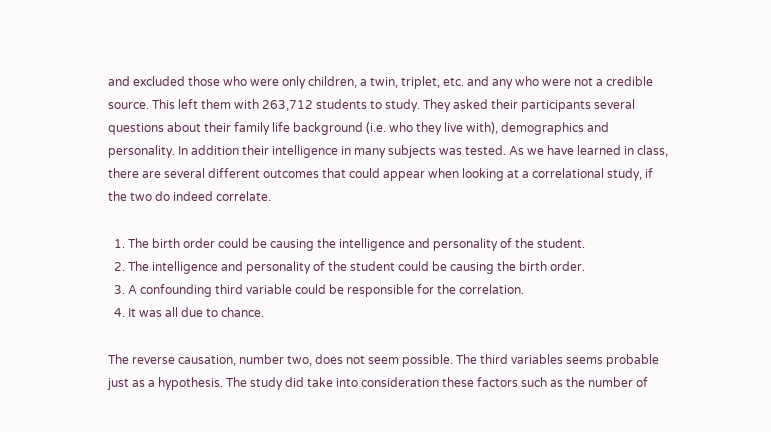and excluded those who were only children, a twin, triplet, etc. and any who were not a credible source. This left them with 263,712 students to study. They asked their participants several questions about their family life background (i.e. who they live with), demographics and personality. In addition their intelligence in many subjects was tested. As we have learned in class, there are several different outcomes that could appear when looking at a correlational study, if the two do indeed correlate.

  1. The birth order could be causing the intelligence and personality of the student.
  2. The intelligence and personality of the student could be causing the birth order.
  3. A confounding third variable could be responsible for the correlation.
  4. It was all due to chance.

The reverse causation, number two, does not seem possible. The third variables seems probable just as a hypothesis. The study did take into consideration these factors such as the number of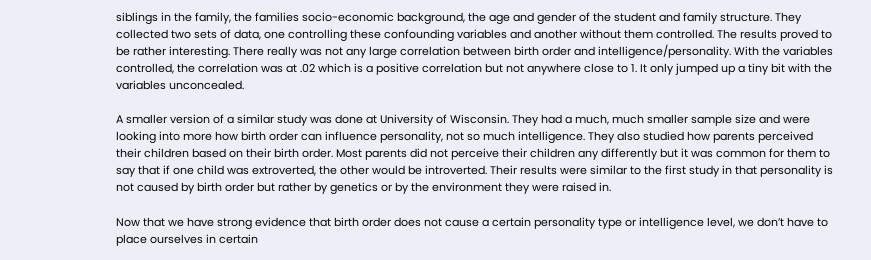siblings in the family, the families socio-economic background, the age and gender of the student and family structure. They collected two sets of data, one controlling these confounding variables and another without them controlled. The results proved to be rather interesting. There really was not any large correlation between birth order and intelligence/personality. With the variables controlled, the correlation was at .02 which is a positive correlation but not anywhere close to 1. It only jumped up a tiny bit with the variables unconcealed.

A smaller version of a similar study was done at University of Wisconsin. They had a much, much smaller sample size and were looking into more how birth order can influence personality, not so much intelligence. They also studied how parents perceived their children based on their birth order. Most parents did not perceive their children any differently but it was common for them to say that if one child was extroverted, the other would be introverted. Their results were similar to the first study in that personality is not caused by birth order but rather by genetics or by the environment they were raised in.

Now that we have strong evidence that birth order does not cause a certain personality type or intelligence level, we don’t have to place ourselves in certain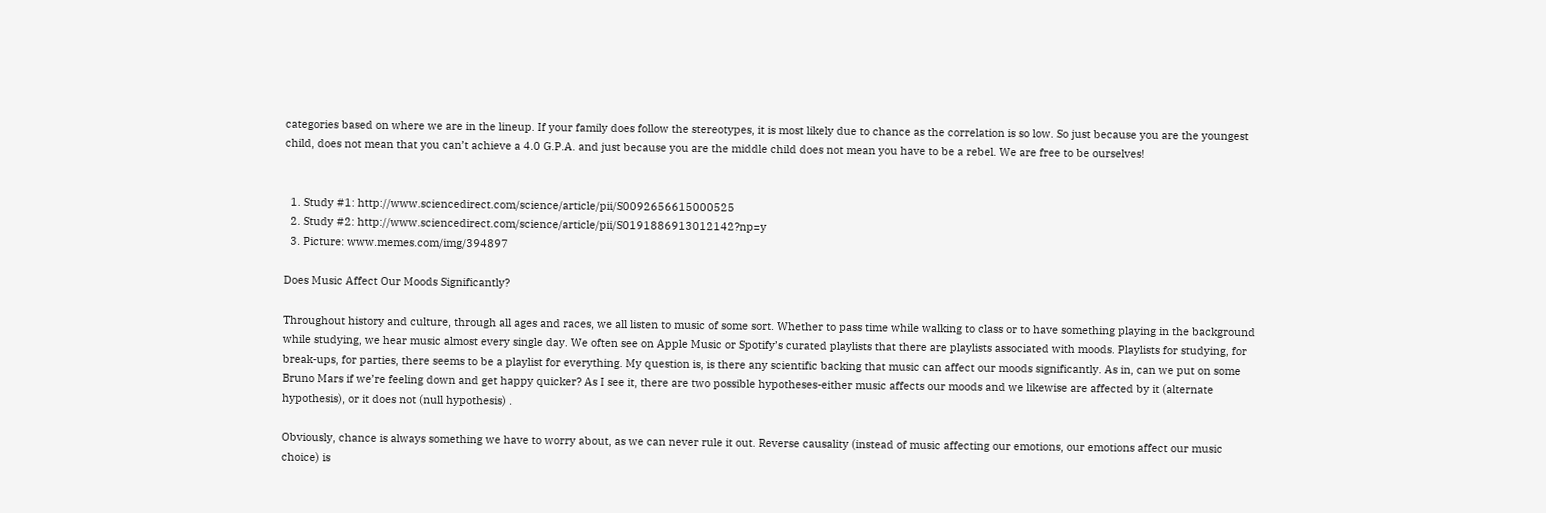categories based on where we are in the lineup. If your family does follow the stereotypes, it is most likely due to chance as the correlation is so low. So just because you are the youngest child, does not mean that you can’t achieve a 4.0 G.P.A. and just because you are the middle child does not mean you have to be a rebel. We are free to be ourselves!


  1. Study #1: http://www.sciencedirect.com/science/article/pii/S0092656615000525
  2. Study #2: http://www.sciencedirect.com/science/article/pii/S0191886913012142?np=y
  3. Picture: www.memes.com/img/394897

Does Music Affect Our Moods Significantly?

Throughout history and culture, through all ages and races, we all listen to music of some sort. Whether to pass time while walking to class or to have something playing in the background while studying, we hear music almost every single day. We often see on Apple Music or Spotify’s curated playlists that there are playlists associated with moods. Playlists for studying, for break-ups, for parties, there seems to be a playlist for everything. My question is, is there any scientific backing that music can affect our moods significantly. As in, can we put on some Bruno Mars if we’re feeling down and get happy quicker? As I see it, there are two possible hypotheses-either music affects our moods and we likewise are affected by it (alternate hypothesis), or it does not (null hypothesis) .

Obviously, chance is always something we have to worry about, as we can never rule it out. Reverse causality (instead of music affecting our emotions, our emotions affect our music choice) is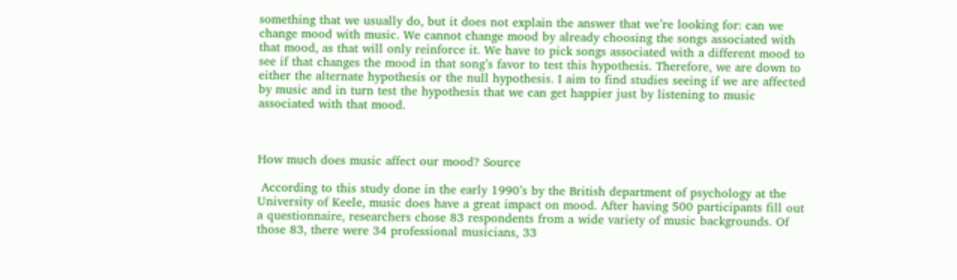something that we usually do, but it does not explain the answer that we’re looking for: can we change mood with music. We cannot change mood by already choosing the songs associated with that mood, as that will only reinforce it. We have to pick songs associated with a different mood to see if that changes the mood in that song’s favor to test this hypothesis. Therefore, we are down to either the alternate hypothesis or the null hypothesis. I aim to find studies seeing if we are affected by music and in turn test the hypothesis that we can get happier just by listening to music associated with that mood.



How much does music affect our mood? Source

 According to this study done in the early 1990’s by the British department of psychology at the University of Keele, music does have a great impact on mood. After having 500 participants fill out a questionnaire, researchers chose 83 respondents from a wide variety of music backgrounds. Of those 83, there were 34 professional musicians, 33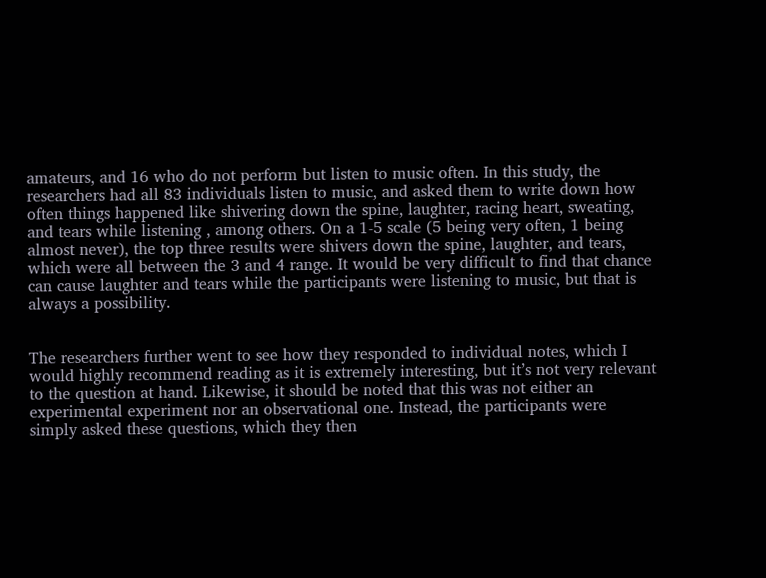amateurs, and 16 who do not perform but listen to music often. In this study, the researchers had all 83 individuals listen to music, and asked them to write down how often things happened like shivering down the spine, laughter, racing heart, sweating, and tears while listening , among others. On a 1-5 scale (5 being very often, 1 being almost never), the top three results were shivers down the spine, laughter, and tears, which were all between the 3 and 4 range. It would be very difficult to find that chance can cause laughter and tears while the participants were listening to music, but that is always a possibility.


The researchers further went to see how they responded to individual notes, which I would highly recommend reading as it is extremely interesting, but it’s not very relevant to the question at hand. Likewise, it should be noted that this was not either an experimental experiment nor an observational one. Instead, the participants were simply asked these questions, which they then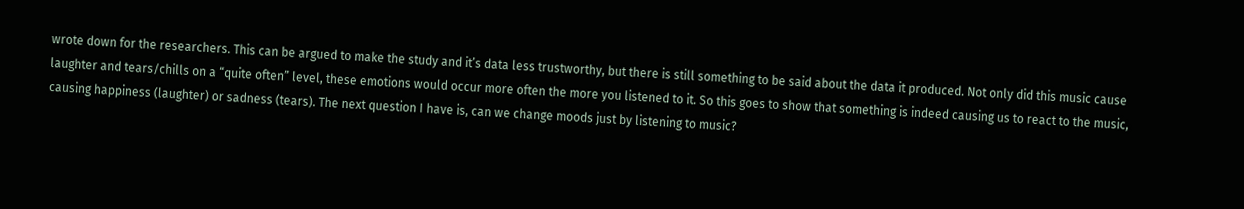wrote down for the researchers. This can be argued to make the study and it’s data less trustworthy, but there is still something to be said about the data it produced. Not only did this music cause laughter and tears/chills on a “quite often” level, these emotions would occur more often the more you listened to it. So this goes to show that something is indeed causing us to react to the music, causing happiness (laughter) or sadness (tears). The next question I have is, can we change moods just by listening to music?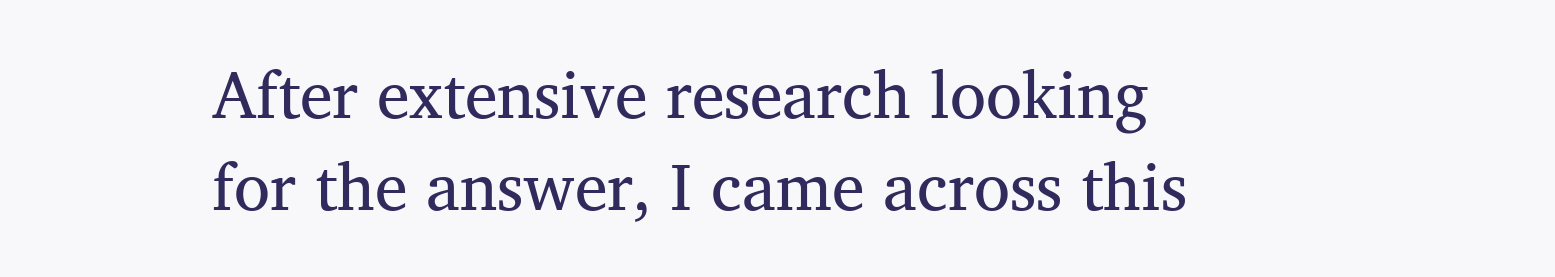After extensive research looking for the answer, I came across this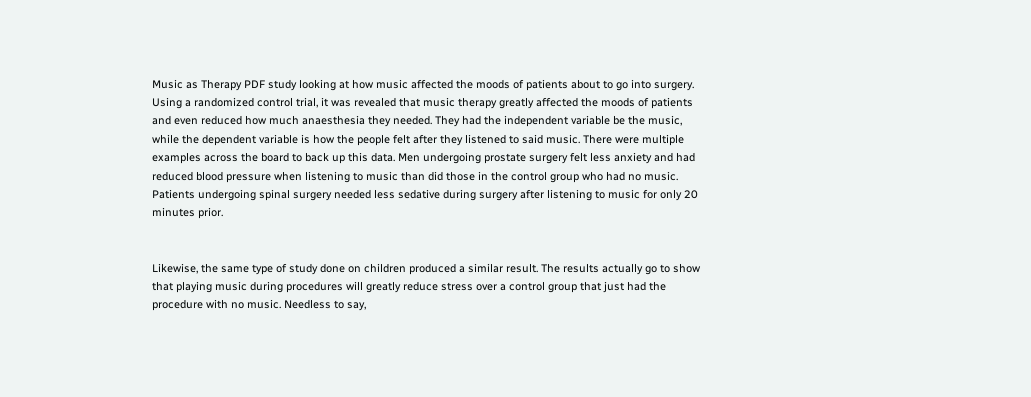Music as Therapy PDF study looking at how music affected the moods of patients about to go into surgery. Using a randomized control trial, it was revealed that music therapy greatly affected the moods of patients and even reduced how much anaesthesia they needed. They had the independent variable be the music, while the dependent variable is how the people felt after they listened to said music. There were multiple examples across the board to back up this data. Men undergoing prostate surgery felt less anxiety and had reduced blood pressure when listening to music than did those in the control group who had no music. Patients undergoing spinal surgery needed less sedative during surgery after listening to music for only 20 minutes prior.


Likewise, the same type of study done on children produced a similar result. The results actually go to show that playing music during procedures will greatly reduce stress over a control group that just had the procedure with no music. Needless to say,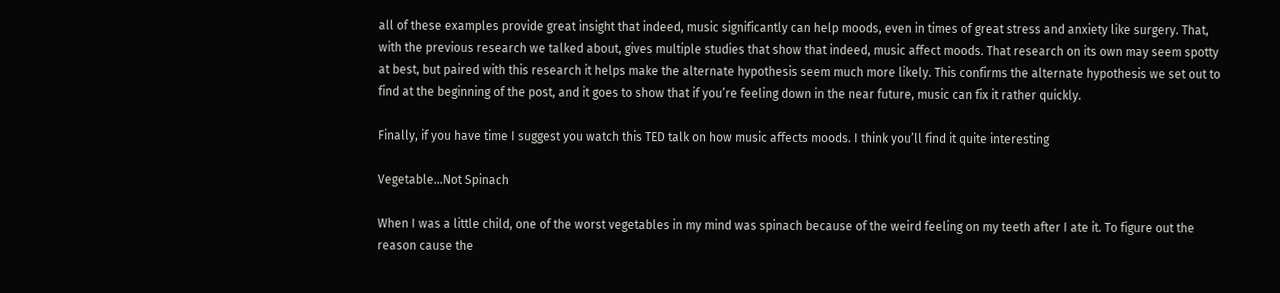all of these examples provide great insight that indeed, music significantly can help moods, even in times of great stress and anxiety like surgery. That, with the previous research we talked about, gives multiple studies that show that indeed, music affect moods. That research on its own may seem spotty at best, but paired with this research it helps make the alternate hypothesis seem much more likely. This confirms the alternate hypothesis we set out to find at the beginning of the post, and it goes to show that if you’re feeling down in the near future, music can fix it rather quickly.

Finally, if you have time I suggest you watch this TED talk on how music affects moods. I think you’ll find it quite interesting

Vegetable…Not Spinach

When I was a little child, one of the worst vegetables in my mind was spinach because of the weird feeling on my teeth after I ate it. To figure out the reason cause the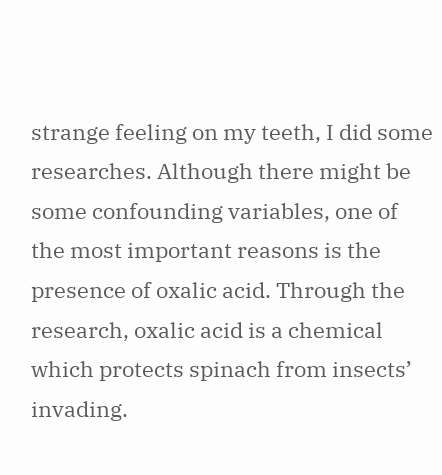strange feeling on my teeth, I did some researches. Although there might be some confounding variables, one of the most important reasons is the presence of oxalic acid. Through the research, oxalic acid is a chemical which protects spinach from insects’ invading.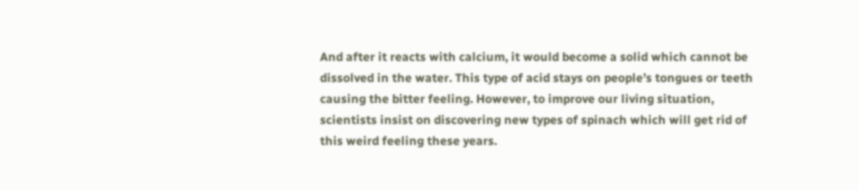And after it reacts with calcium, it would become a solid which cannot be dissolved in the water. This type of acid stays on people’s tongues or teeth causing the bitter feeling. However, to improve our living situation, scientists insist on discovering new types of spinach which will get rid of this weird feeling these years.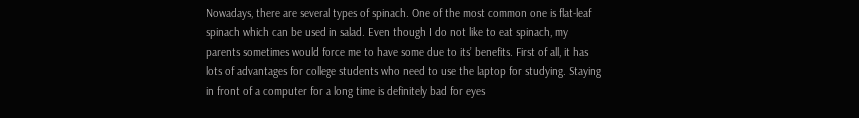Nowadays, there are several types of spinach. One of the most common one is flat-leaf spinach which can be used in salad. Even though I do not like to eat spinach, my parents sometimes would force me to have some due to its’ benefits. First of all, it has lots of advantages for college students who need to use the laptop for studying. Staying in front of a computer for a long time is definitely bad for eyes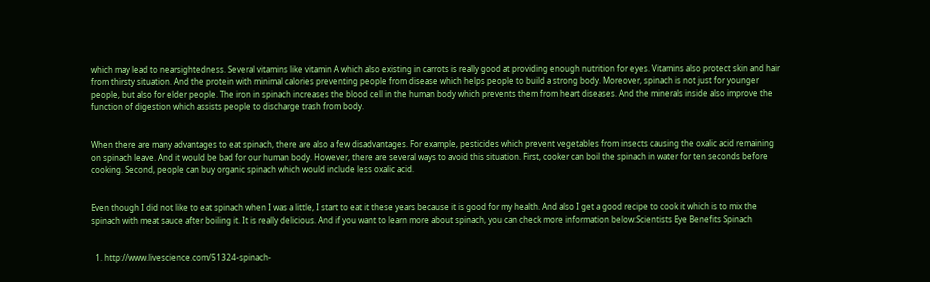which may lead to nearsightedness. Several vitamins like vitamin A which also existing in carrots is really good at providing enough nutrition for eyes. Vitamins also protect skin and hair from thirsty situation. And the protein with minimal calories preventing people from disease which helps people to build a strong body. Moreover, spinach is not just for younger people, but also for elder people. The iron in spinach increases the blood cell in the human body which prevents them from heart diseases. And the minerals inside also improve the function of digestion which assists people to discharge trash from body.


When there are many advantages to eat spinach, there are also a few disadvantages. For example, pesticides which prevent vegetables from insects causing the oxalic acid remaining on spinach leave. And it would be bad for our human body. However, there are several ways to avoid this situation. First, cooker can boil the spinach in water for ten seconds before cooking. Second, people can buy organic spinach which would include less oxalic acid.


Even though I did not like to eat spinach when I was a little, I start to eat it these years because it is good for my health. And also I get a good recipe to cook it which is to mix the spinach with meat sauce after boiling it. It is really delicious. And if you want to learn more about spinach, you can check more information below:Scientists Eye Benefits Spinach


  1. http://www.livescience.com/51324-spinach-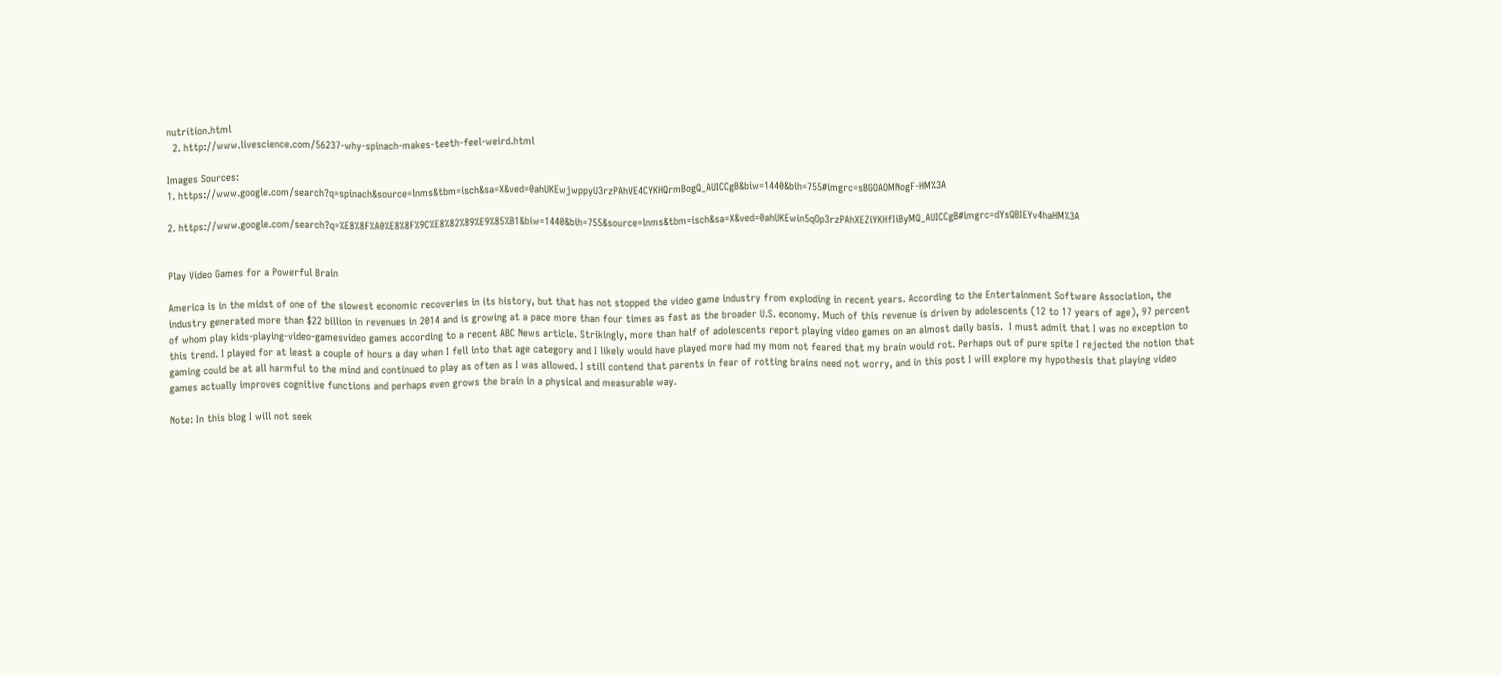nutrition.html
  2. http://www.livescience.com/56237-why-spinach-makes-teeth-feel-weird.html

Images Sources:
1. https://www.google.com/search?q=spinach&source=lnms&tbm=isch&sa=X&ved=0ahUKEwjwppyU3rzPAhVE4CYKHQrmBogQ_AUICCgB&biw=1440&bih=755#imgrc=sBGOAOMNogF-HM%3A

2. https://www.google.com/search?q=%E8%8F%A0%E8%8F%9C%E8%82%89%E9%85%B1&biw=1440&bih=755&source=lnms&tbm=isch&sa=X&ved=0ahUKEwin5qOp3rzPAhXEZiYKHfIiByMQ_AUICCgB#imgrc=dYsQBIEYv4haHM%3A


Play Video Games for a Powerful Brain

America is in the midst of one of the slowest economic recoveries in its history, but that has not stopped the video game industry from exploding in recent years. According to the Entertainment Software Association, the industry generated more than $22 billion in revenues in 2014 and is growing at a pace more than four times as fast as the broader U.S. economy. Much of this revenue is driven by adolescents (12 to 17 years of age), 97 percent of whom play kids-playing-video-gamesvideo games according to a recent ABC News article. Strikingly, more than half of adolescents report playing video games on an almost daily basis.  I must admit that I was no exception to this trend. I played for at least a couple of hours a day when I fell into that age category and I likely would have played more had my mom not feared that my brain would rot. Perhaps out of pure spite I rejected the notion that gaming could be at all harmful to the mind and continued to play as often as I was allowed. I still contend that parents in fear of rotting brains need not worry, and in this post I will explore my hypothesis that playing video games actually improves cognitive functions and perhaps even grows the brain in a physical and measurable way.

Note: In this blog I will not seek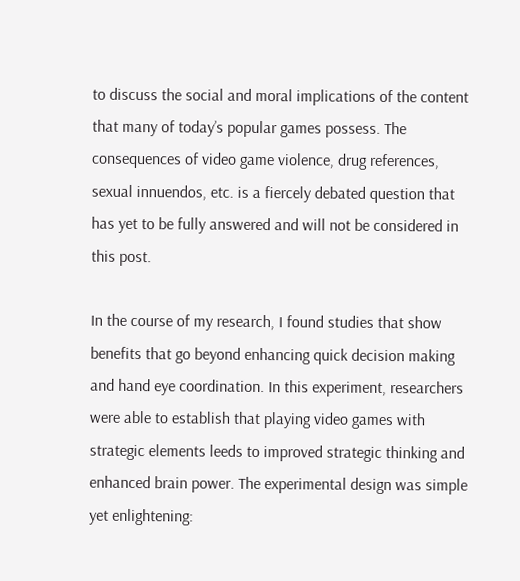to discuss the social and moral implications of the content that many of today’s popular games possess. The consequences of video game violence, drug references, sexual innuendos, etc. is a fiercely debated question that has yet to be fully answered and will not be considered in this post.

In the course of my research, I found studies that show benefits that go beyond enhancing quick decision making and hand eye coordination. In this experiment, researchers were able to establish that playing video games with strategic elements leeds to improved strategic thinking and enhanced brain power. The experimental design was simple yet enlightening: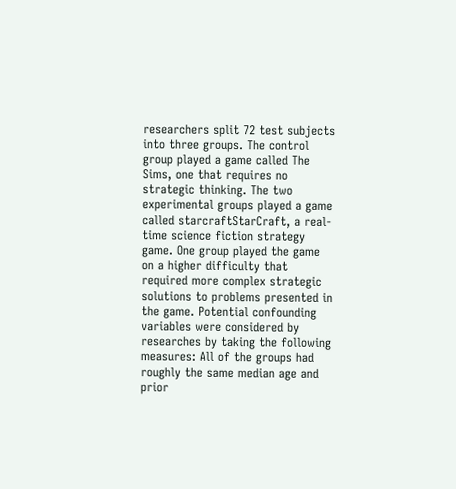researchers split 72 test subjects into three groups. The control group played a game called The Sims, one that requires no strategic thinking. The two experimental groups played a game called starcraftStarCraft, a real-time science fiction strategy game. One group played the game on a higher difficulty that required more complex strategic solutions to problems presented in the game. Potential confounding variables were considered by researches by taking the following measures: All of the groups had roughly the same median age and prior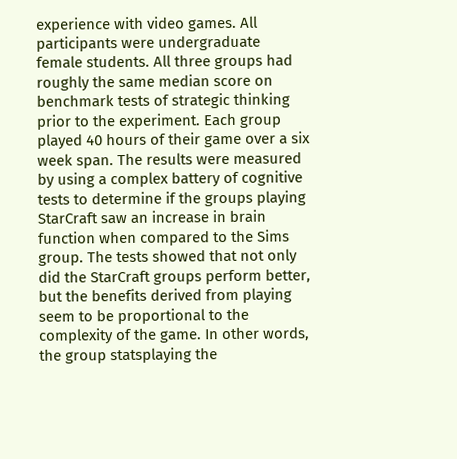experience with video games. All participants were undergraduate female students. All three groups had roughly the same median score on benchmark tests of strategic thinking prior to the experiment. Each group played 40 hours of their game over a six week span. The results were measured by using a complex battery of cognitive tests to determine if the groups playing StarCraft saw an increase in brain function when compared to the Sims group. The tests showed that not only did the StarCraft groups perform better, but the benefits derived from playing seem to be proportional to the complexity of the game. In other words, the group statsplaying the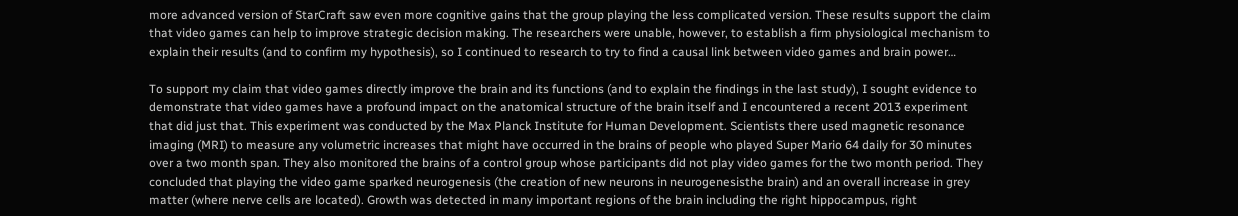more advanced version of StarCraft saw even more cognitive gains that the group playing the less complicated version. These results support the claim that video games can help to improve strategic decision making. The researchers were unable, however, to establish a firm physiological mechanism to explain their results (and to confirm my hypothesis), so I continued to research to try to find a causal link between video games and brain power…

To support my claim that video games directly improve the brain and its functions (and to explain the findings in the last study), I sought evidence to demonstrate that video games have a profound impact on the anatomical structure of the brain itself and I encountered a recent 2013 experiment that did just that. This experiment was conducted by the Max Planck Institute for Human Development. Scientists there used magnetic resonance imaging (MRI) to measure any volumetric increases that might have occurred in the brains of people who played Super Mario 64 daily for 30 minutes over a two month span. They also monitored the brains of a control group whose participants did not play video games for the two month period. They concluded that playing the video game sparked neurogenesis (the creation of new neurons in neurogenesisthe brain) and an overall increase in grey matter (where nerve cells are located). Growth was detected in many important regions of the brain including the right hippocampus, right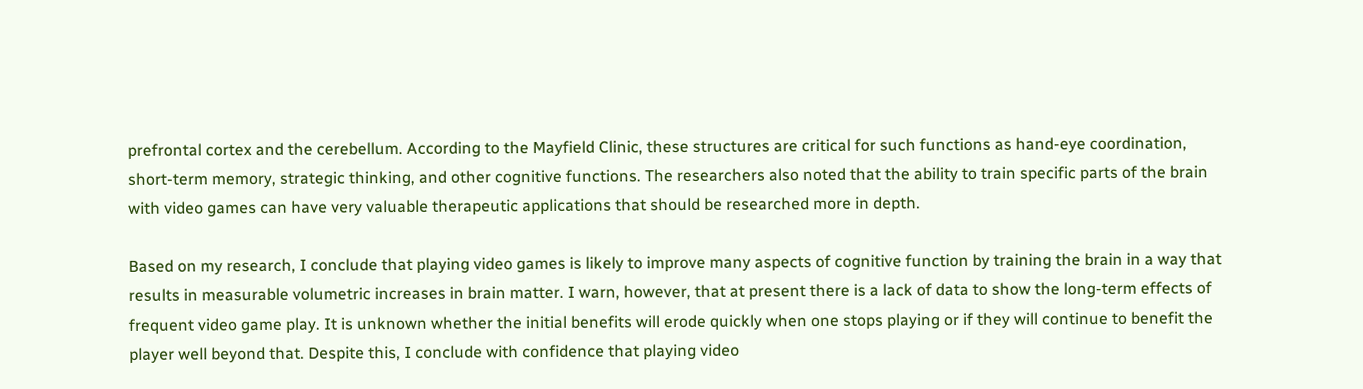prefrontal cortex and the cerebellum. According to the Mayfield Clinic, these structures are critical for such functions as hand-eye coordination, short-term memory, strategic thinking, and other cognitive functions. The researchers also noted that the ability to train specific parts of the brain with video games can have very valuable therapeutic applications that should be researched more in depth.

Based on my research, I conclude that playing video games is likely to improve many aspects of cognitive function by training the brain in a way that results in measurable volumetric increases in brain matter. I warn, however, that at present there is a lack of data to show the long-term effects of frequent video game play. It is unknown whether the initial benefits will erode quickly when one stops playing or if they will continue to benefit the player well beyond that. Despite this, I conclude with confidence that playing video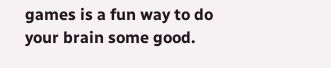games is a fun way to do your brain some good.